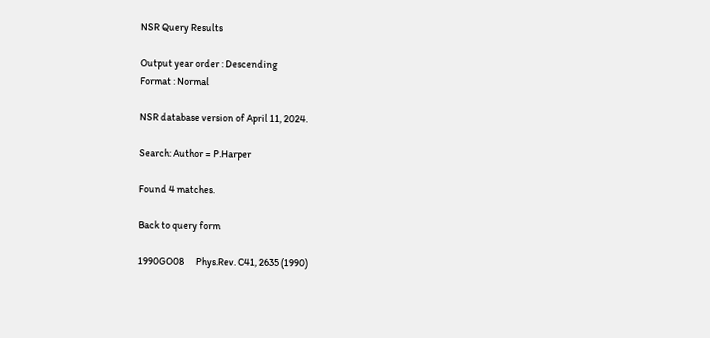NSR Query Results

Output year order : Descending
Format : Normal

NSR database version of April 11, 2024.

Search: Author = P.Harper

Found 4 matches.

Back to query form

1990GO08      Phys.Rev. C41, 2635 (1990)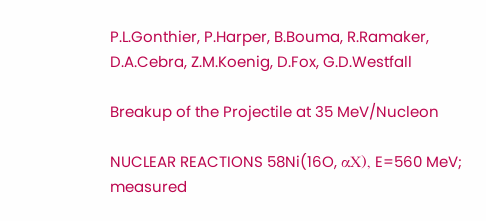P.L.Gonthier, P.Harper, B.Bouma, R.Ramaker, D.A.Cebra, Z.M.Koenig, D.Fox, G.D.Westfall

Breakup of the Projectile at 35 MeV/Nucleon

NUCLEAR REACTIONS 58Ni(16O, αX), E=560 MeV; measured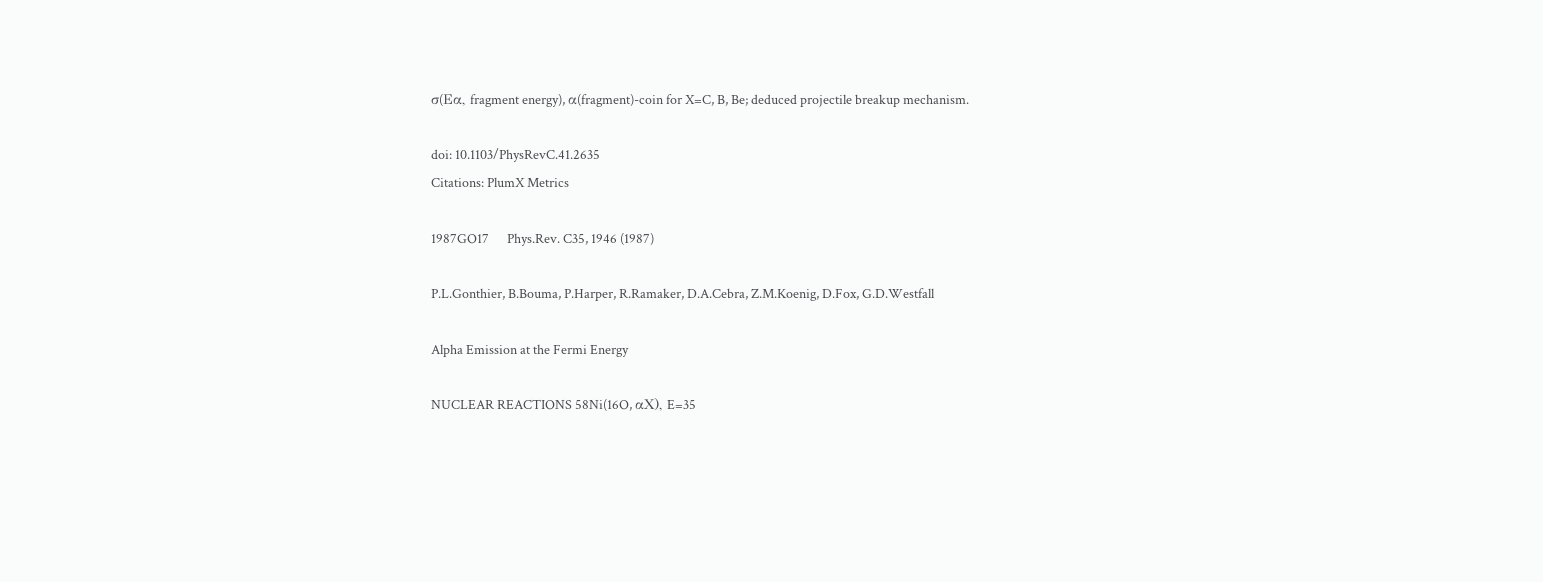σ(Eα, fragment energy), α(fragment)-coin for X=C, B, Be; deduced projectile breakup mechanism.

doi: 10.1103/PhysRevC.41.2635
Citations: PlumX Metrics

1987GO17      Phys.Rev. C35, 1946 (1987)

P.L.Gonthier, B.Bouma, P.Harper, R.Ramaker, D.A.Cebra, Z.M.Koenig, D.Fox, G.D.Westfall

Alpha Emission at the Fermi Energy

NUCLEAR REACTIONS 58Ni(16O, αX), E=35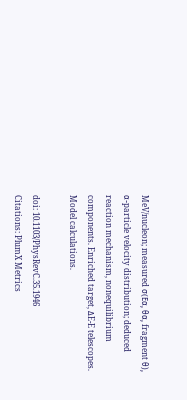MeV/nucleon; measured σ(Eα, θα, fragment θ), α-particle velocity distribution; deduced reaction mechanism, nonequilibrium components. Enriched target, ΔE-E telescopes. Model calculations.

doi: 10.1103/PhysRevC.35.1946
Citations: PlumX Metrics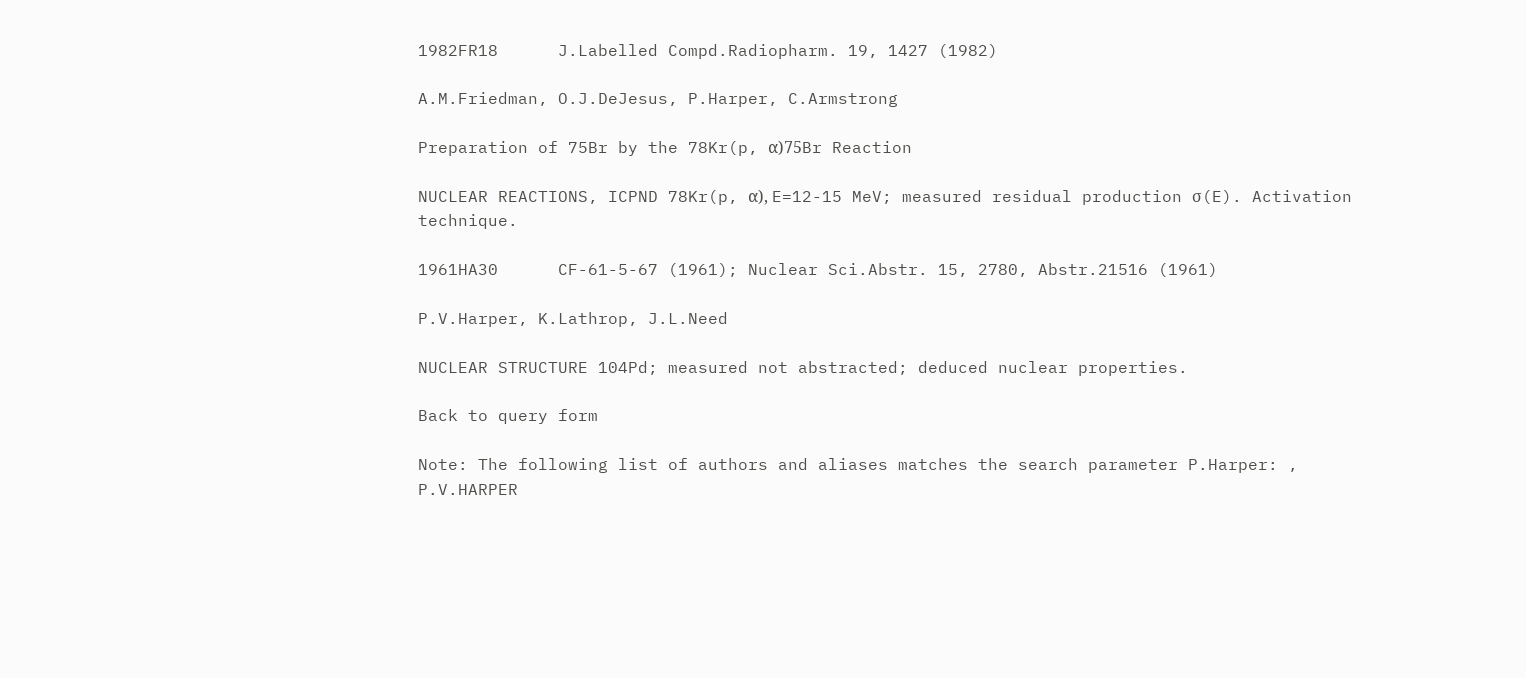1982FR18      J.Labelled Compd.Radiopharm. 19, 1427 (1982)

A.M.Friedman, O.J.DeJesus, P.Harper, C.Armstrong

Preparation of 75Br by the 78Kr(p, α)75Br Reaction

NUCLEAR REACTIONS, ICPND 78Kr(p, α), E=12-15 MeV; measured residual production σ(E). Activation technique.

1961HA30      CF-61-5-67 (1961); Nuclear Sci.Abstr. 15, 2780, Abstr.21516 (1961)

P.V.Harper, K.Lathrop, J.L.Need

NUCLEAR STRUCTURE 104Pd; measured not abstracted; deduced nuclear properties.

Back to query form

Note: The following list of authors and aliases matches the search parameter P.Harper: , P.V.HARPER